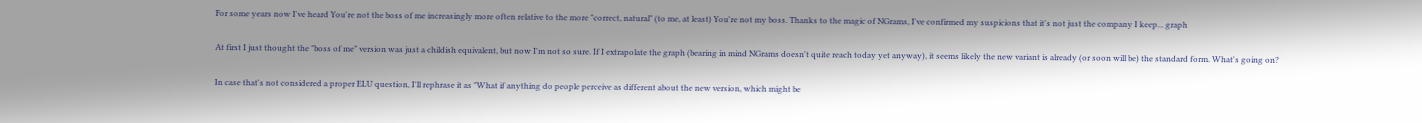For some years now I've heard You're not the boss of me increasingly more often relative to the more "correct, natural" (to me, at least) You're not my boss. Thanks to the magic of NGrams, I've confirmed my suspicions that it's not just the company I keep... graph

At first I just thought the "boss of me" version was just a childish equivalent, but now I'm not so sure. If I extrapolate the graph (bearing in mind NGrams doesn't quite reach today yet anyway), it seems likely the new variant is already (or soon will be) the standard form. What's going on?

In case that's not considered a proper ELU question, I'll rephrase it as "What if anything do people perceive as different about the new version, which might be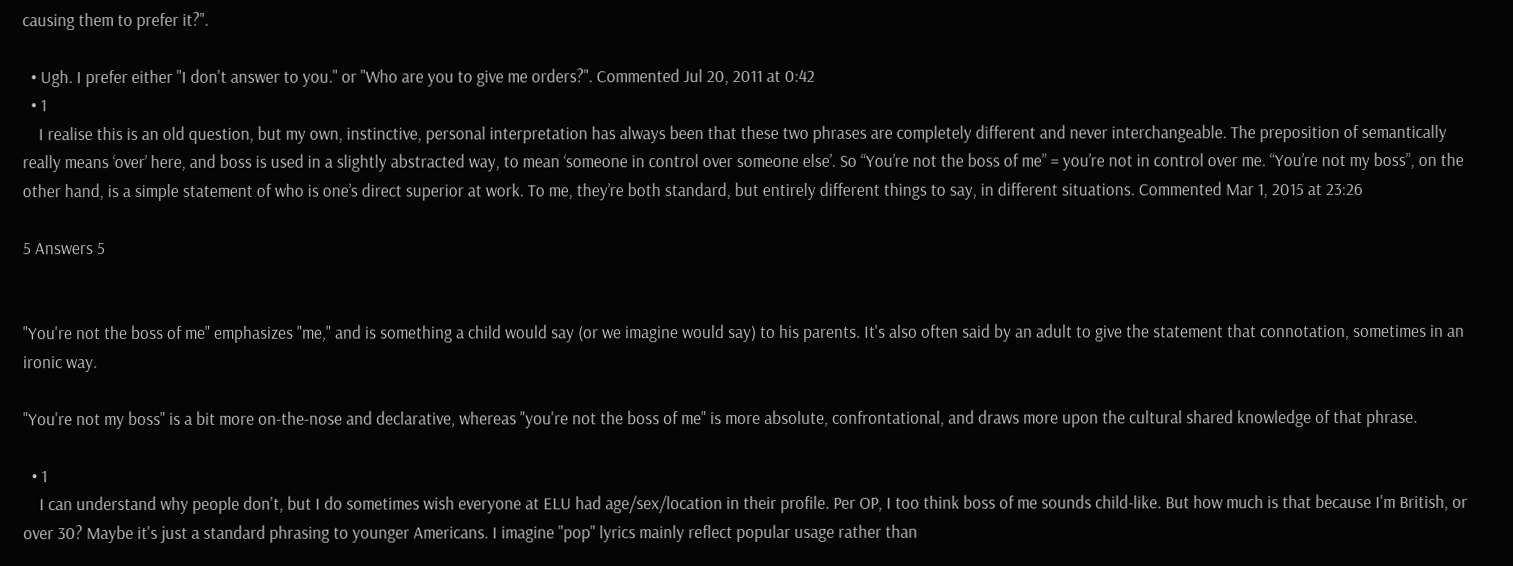causing them to prefer it?".

  • Ugh. I prefer either "I don't answer to you." or "Who are you to give me orders?". Commented Jul 20, 2011 at 0:42
  • 1
    I realise this is an old question, but my own, instinctive, personal interpretation has always been that these two phrases are completely different and never interchangeable. The preposition of semantically really means ‘over’ here, and boss is used in a slightly abstracted way, to mean ‘someone in control over someone else’. So “You’re not the boss of me” = you’re not in control over me. “You’re not my boss”, on the other hand, is a simple statement of who is one’s direct superior at work. To me, they’re both standard, but entirely different things to say, in different situations. Commented Mar 1, 2015 at 23:26

5 Answers 5


"You're not the boss of me" emphasizes "me," and is something a child would say (or we imagine would say) to his parents. It's also often said by an adult to give the statement that connotation, sometimes in an ironic way.

"You're not my boss" is a bit more on-the-nose and declarative, whereas "you're not the boss of me" is more absolute, confrontational, and draws more upon the cultural shared knowledge of that phrase.

  • 1
    I can understand why people don't, but I do sometimes wish everyone at ELU had age/sex/location in their profile. Per OP, I too think boss of me sounds child-like. But how much is that because I'm British, or over 30? Maybe it's just a standard phrasing to younger Americans. I imagine "pop" lyrics mainly reflect popular usage rather than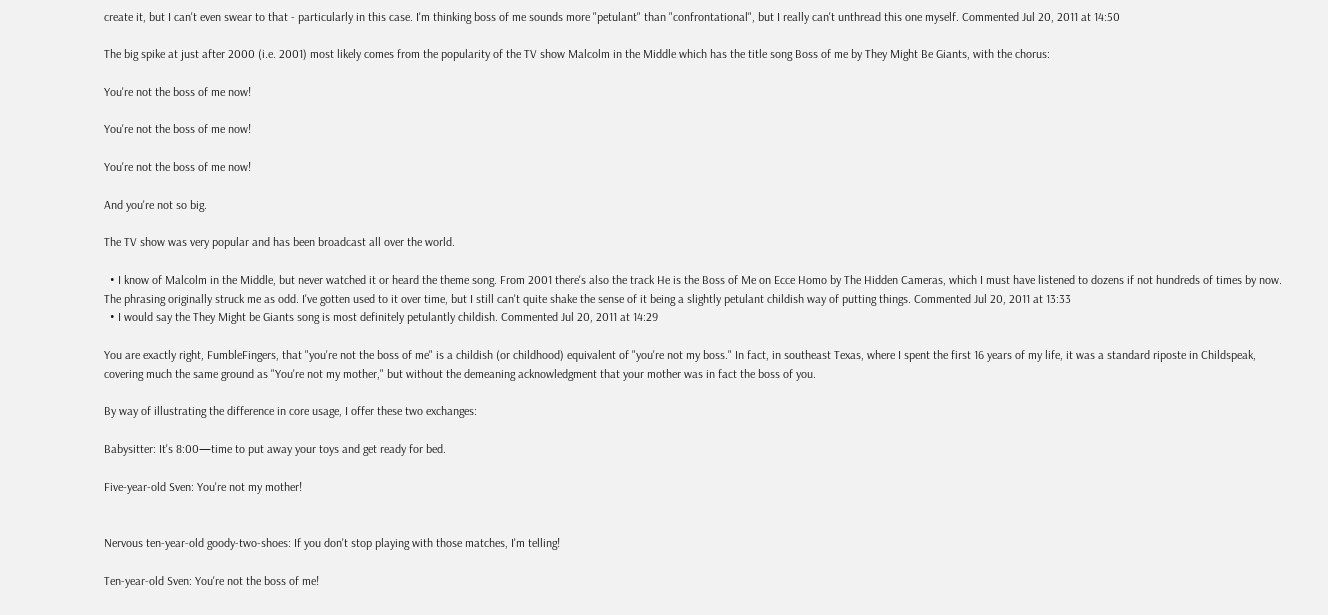create it, but I can't even swear to that - particularly in this case. I'm thinking boss of me sounds more "petulant" than "confrontational", but I really can't unthread this one myself. Commented Jul 20, 2011 at 14:50

The big spike at just after 2000 (i.e. 2001) most likely comes from the popularity of the TV show Malcolm in the Middle which has the title song Boss of me by They Might Be Giants, with the chorus:

You're not the boss of me now!

You're not the boss of me now!

You're not the boss of me now!

And you're not so big.

The TV show was very popular and has been broadcast all over the world.

  • I know of Malcolm in the Middle, but never watched it or heard the theme song. From 2001 there's also the track He is the Boss of Me on Ecce Homo by The Hidden Cameras, which I must have listened to dozens if not hundreds of times by now. The phrasing originally struck me as odd. I've gotten used to it over time, but I still can't quite shake the sense of it being a slightly petulant childish way of putting things. Commented Jul 20, 2011 at 13:33
  • I would say the They Might be Giants song is most definitely petulantly childish. Commented Jul 20, 2011 at 14:29

You are exactly right, FumbleFingers, that "you're not the boss of me" is a childish (or childhood) equivalent of "you're not my boss." In fact, in southeast Texas, where I spent the first 16 years of my life, it was a standard riposte in Childspeak, covering much the same ground as "You're not my mother," but without the demeaning acknowledgment that your mother was in fact the boss of you.

By way of illustrating the difference in core usage, I offer these two exchanges:

Babysitter: It's 8:00—time to put away your toys and get ready for bed.

Five-year-old Sven: You're not my mother!


Nervous ten-year-old goody-two-shoes: If you don't stop playing with those matches, I'm telling!

Ten-year-old Sven: You're not the boss of me!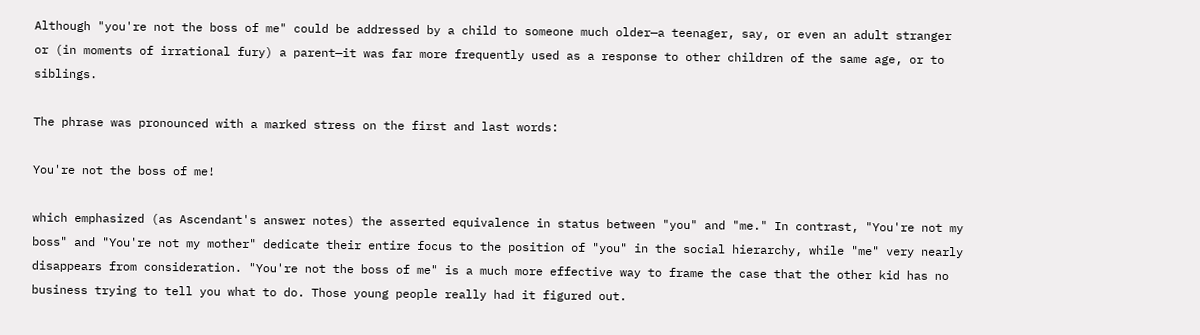Although "you're not the boss of me" could be addressed by a child to someone much older—a teenager, say, or even an adult stranger or (in moments of irrational fury) a parent—it was far more frequently used as a response to other children of the same age, or to siblings.

The phrase was pronounced with a marked stress on the first and last words:

You're not the boss of me!

which emphasized (as Ascendant's answer notes) the asserted equivalence in status between "you" and "me." In contrast, "You're not my boss" and "You're not my mother" dedicate their entire focus to the position of "you" in the social hierarchy, while "me" very nearly disappears from consideration. "You're not the boss of me" is a much more effective way to frame the case that the other kid has no business trying to tell you what to do. Those young people really had it figured out.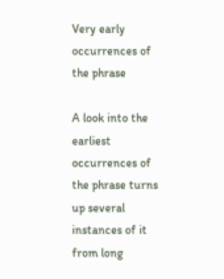Very early occurrences of the phrase

A look into the earliest occurrences of the phrase turns up several instances of it from long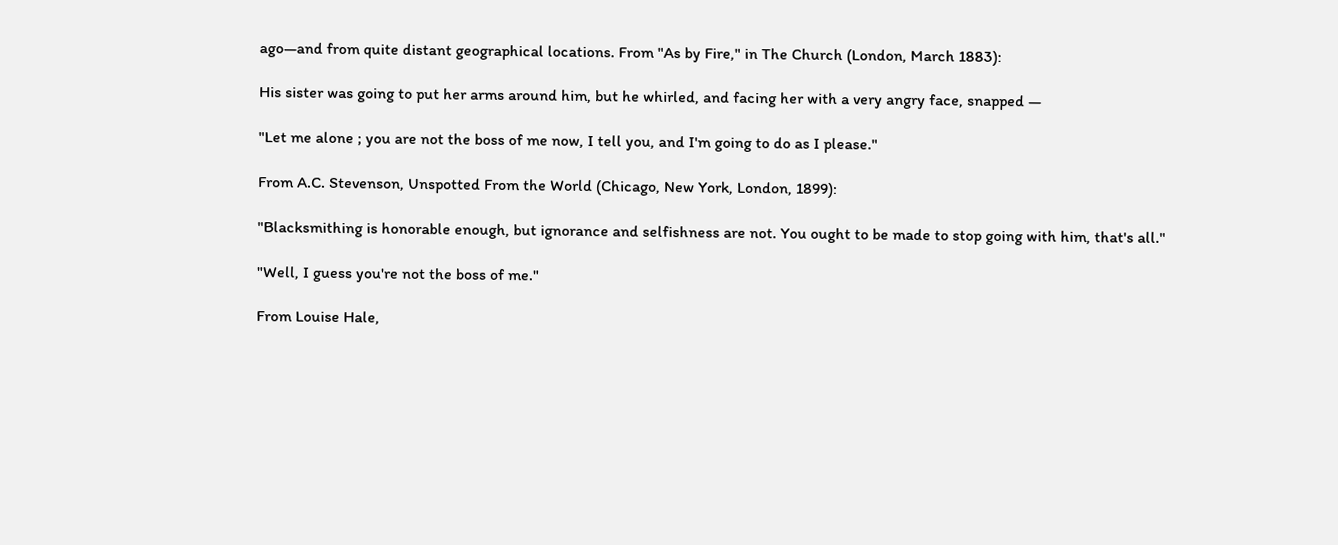ago—and from quite distant geographical locations. From "As by Fire," in The Church (London, March 1883):

His sister was going to put her arms around him, but he whirled, and facing her with a very angry face, snapped —

"Let me alone ; you are not the boss of me now, I tell you, and I'm going to do as I please."

From A.C. Stevenson, Unspotted From the World (Chicago, New York, London, 1899):

"Blacksmithing is honorable enough, but ignorance and selfishness are not. You ought to be made to stop going with him, that's all."

"Well, I guess you're not the boss of me."

From Louise Hale,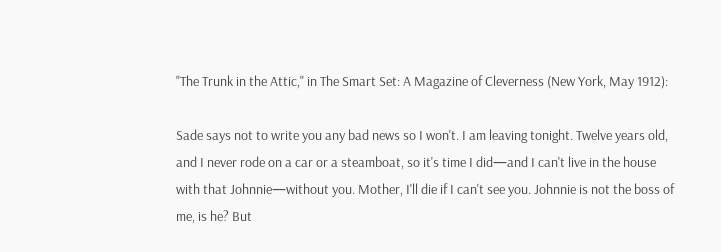"The Trunk in the Attic," in The Smart Set: A Magazine of Cleverness (New York, May 1912):

Sade says not to write you any bad news so I won't. I am leaving tonight. Twelve years old, and I never rode on a car or a steamboat, so it's time I did—and I can't live in the house with that Johnnie—without you. Mother, I'll die if I can't see you. Johnnie is not the boss of me, is he? But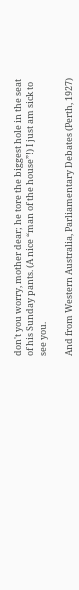don't you worry, mother dear; he tore the biggest hole in the seat of his Sunday pants. (A nice “man of the house”!) I just am sick to see you.

And from Western Australia, Parliamentary Debates (Perth, 1927)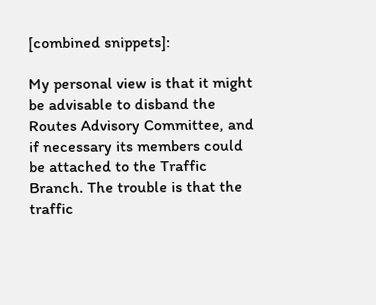[combined snippets]:

My personal view is that it might be advisable to disband the Routes Advisory Committee, and if necessary its members could be attached to the Traffic Branch. The trouble is that the traffic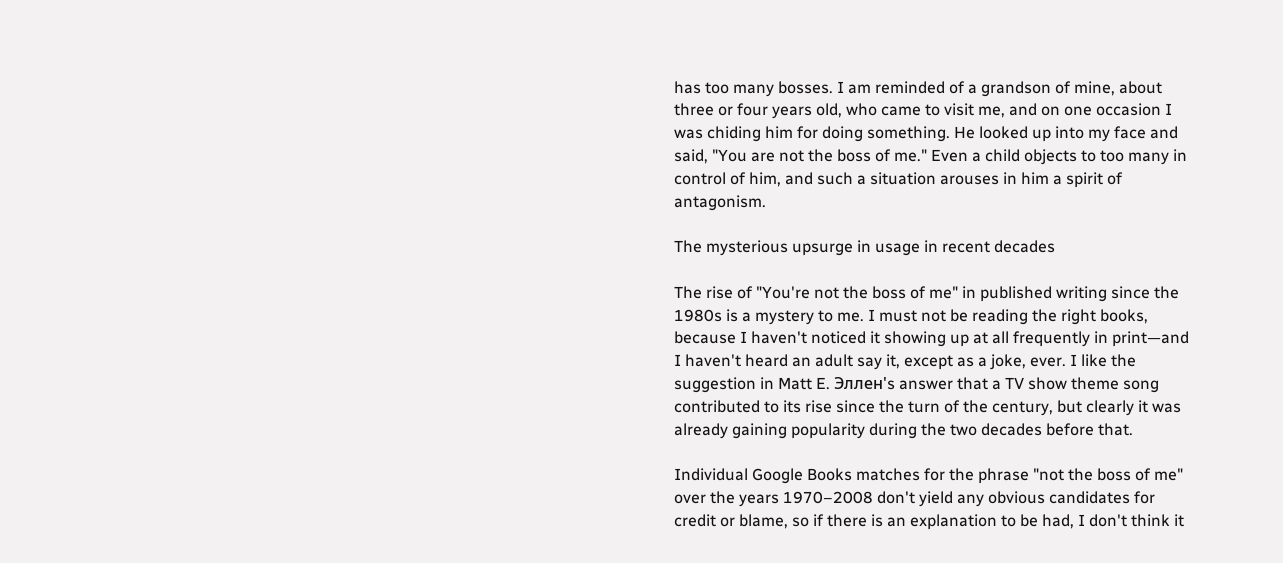has too many bosses. I am reminded of a grandson of mine, about three or four years old, who came to visit me, and on one occasion I was chiding him for doing something. He looked up into my face and said, "You are not the boss of me." Even a child objects to too many in control of him, and such a situation arouses in him a spirit of antagonism.

The mysterious upsurge in usage in recent decades

The rise of "You're not the boss of me" in published writing since the 1980s is a mystery to me. I must not be reading the right books, because I haven't noticed it showing up at all frequently in print—and I haven't heard an adult say it, except as a joke, ever. I like the suggestion in Matt E. Эллен's answer that a TV show theme song contributed to its rise since the turn of the century, but clearly it was already gaining popularity during the two decades before that.

Individual Google Books matches for the phrase "not the boss of me" over the years 1970–2008 don't yield any obvious candidates for credit or blame, so if there is an explanation to be had, I don't think it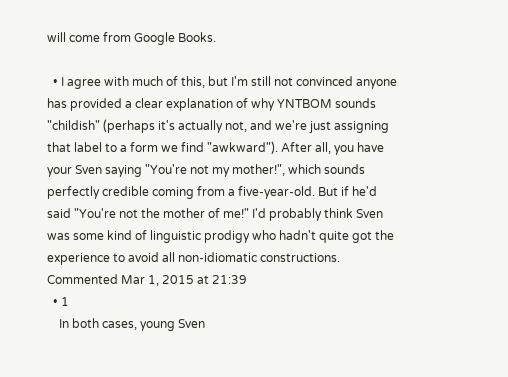will come from Google Books.

  • I agree with much of this, but I'm still not convinced anyone has provided a clear explanation of why YNTBOM sounds "childish" (perhaps it's actually not, and we're just assigning that label to a form we find "awkward"). After all, you have your Sven saying "You're not my mother!", which sounds perfectly credible coming from a five-year-old. But if he'd said "You're not the mother of me!" I'd probably think Sven was some kind of linguistic prodigy who hadn't quite got the experience to avoid all non-idiomatic constructions. Commented Mar 1, 2015 at 21:39
  • 1
    In both cases, young Sven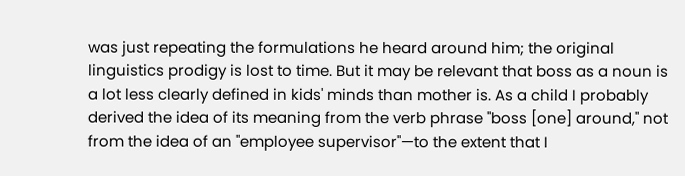was just repeating the formulations he heard around him; the original linguistics prodigy is lost to time. But it may be relevant that boss as a noun is a lot less clearly defined in kids' minds than mother is. As a child I probably derived the idea of its meaning from the verb phrase "boss [one] around," not from the idea of an "employee supervisor"—to the extent that I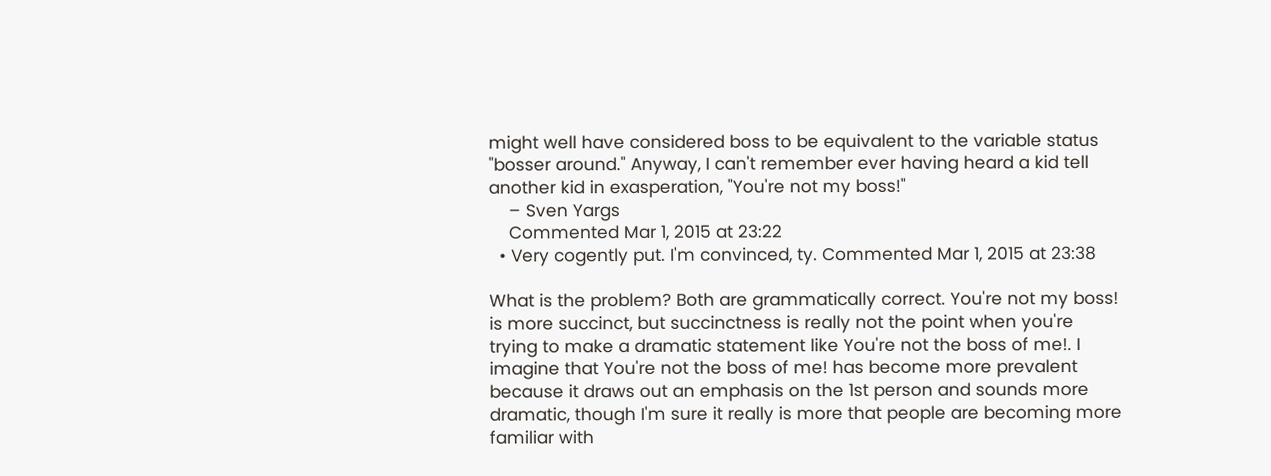might well have considered boss to be equivalent to the variable status "bosser around." Anyway, I can't remember ever having heard a kid tell another kid in exasperation, "You're not my boss!"
    – Sven Yargs
    Commented Mar 1, 2015 at 23:22
  • Very cogently put. I'm convinced, ty. Commented Mar 1, 2015 at 23:38

What is the problem? Both are grammatically correct. You're not my boss! is more succinct, but succinctness is really not the point when you're trying to make a dramatic statement like You're not the boss of me!. I imagine that You're not the boss of me! has become more prevalent because it draws out an emphasis on the 1st person and sounds more dramatic, though I'm sure it really is more that people are becoming more familiar with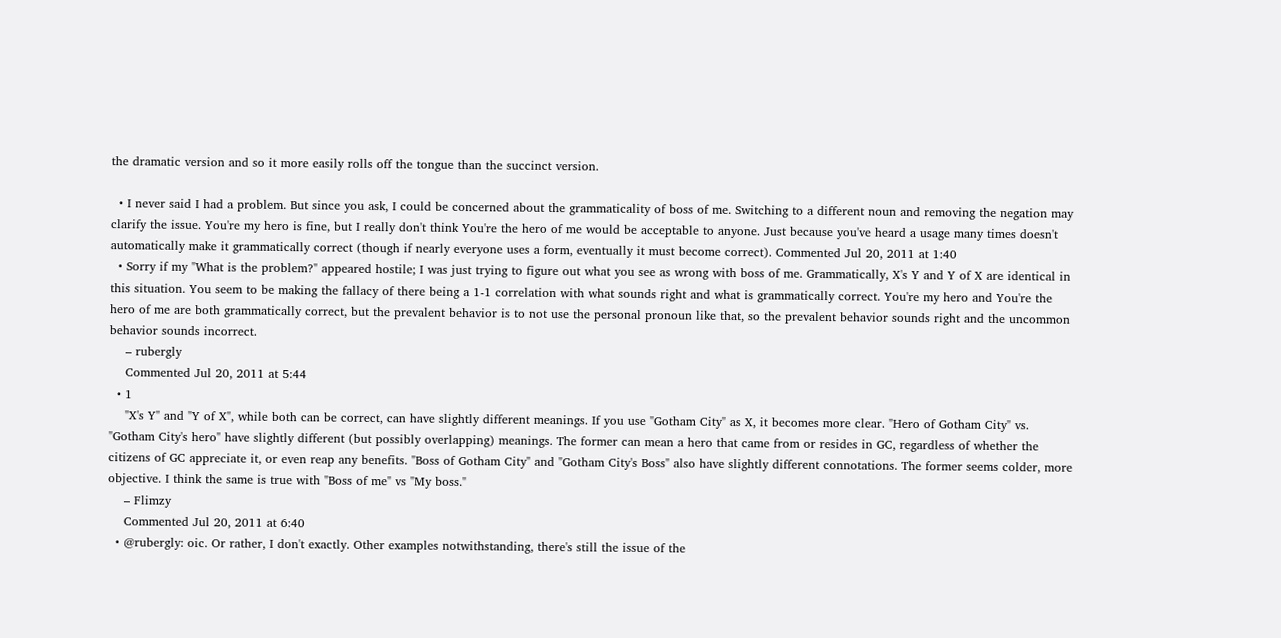the dramatic version and so it more easily rolls off the tongue than the succinct version.

  • I never said I had a problem. But since you ask, I could be concerned about the grammaticality of boss of me. Switching to a different noun and removing the negation may clarify the issue. You're my hero is fine, but I really don't think You're the hero of me would be acceptable to anyone. Just because you've heard a usage many times doesn't automatically make it grammatically correct (though if nearly everyone uses a form, eventually it must become correct). Commented Jul 20, 2011 at 1:40
  • Sorry if my "What is the problem?" appeared hostile; I was just trying to figure out what you see as wrong with boss of me. Grammatically, X's Y and Y of X are identical in this situation. You seem to be making the fallacy of there being a 1-1 correlation with what sounds right and what is grammatically correct. You're my hero and You're the hero of me are both grammatically correct, but the prevalent behavior is to not use the personal pronoun like that, so the prevalent behavior sounds right and the uncommon behavior sounds incorrect.
    – rubergly
    Commented Jul 20, 2011 at 5:44
  • 1
    "X's Y" and "Y of X", while both can be correct, can have slightly different meanings. If you use "Gotham City" as X, it becomes more clear. "Hero of Gotham City" vs. "Gotham City's hero" have slightly different (but possibly overlapping) meanings. The former can mean a hero that came from or resides in GC, regardless of whether the citizens of GC appreciate it, or even reap any benefits. "Boss of Gotham City" and "Gotham City's Boss" also have slightly different connotations. The former seems colder, more objective. I think the same is true with "Boss of me" vs "My boss."
    – Flimzy
    Commented Jul 20, 2011 at 6:40
  • @rubergly: oic. Or rather, I don't exactly. Other examples notwithstanding, there's still the issue of the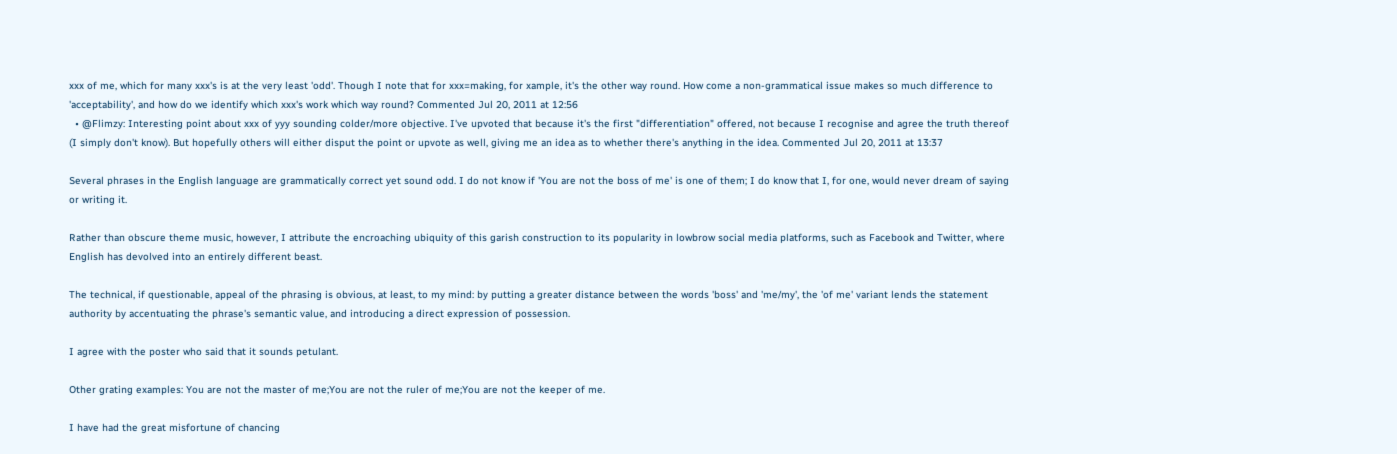xxx of me, which for many xxx's is at the very least 'odd'. Though I note that for xxx=making, for xample, it's the other way round. How come a non-grammatical issue makes so much difference to 'acceptability', and how do we identify which xxx's work which way round? Commented Jul 20, 2011 at 12:56
  • @Flimzy: Interesting point about xxx of yyy sounding colder/more objective. I've upvoted that because it's the first "differentiation" offered, not because I recognise and agree the truth thereof (I simply don't know). But hopefully others will either disput the point or upvote as well, giving me an idea as to whether there's anything in the idea. Commented Jul 20, 2011 at 13:37

Several phrases in the English language are grammatically correct yet sound odd. I do not know if 'You are not the boss of me' is one of them; I do know that I, for one, would never dream of saying or writing it.

Rather than obscure theme music, however, I attribute the encroaching ubiquity of this garish construction to its popularity in lowbrow social media platforms, such as Facebook and Twitter, where English has devolved into an entirely different beast.

The technical, if questionable, appeal of the phrasing is obvious, at least, to my mind: by putting a greater distance between the words 'boss' and 'me/my', the 'of me' variant lends the statement authority by accentuating the phrase's semantic value, and introducing a direct expression of possession.

I agree with the poster who said that it sounds petulant.

Other grating examples: You are not the master of me;You are not the ruler of me;You are not the keeper of me.

I have had the great misfortune of chancing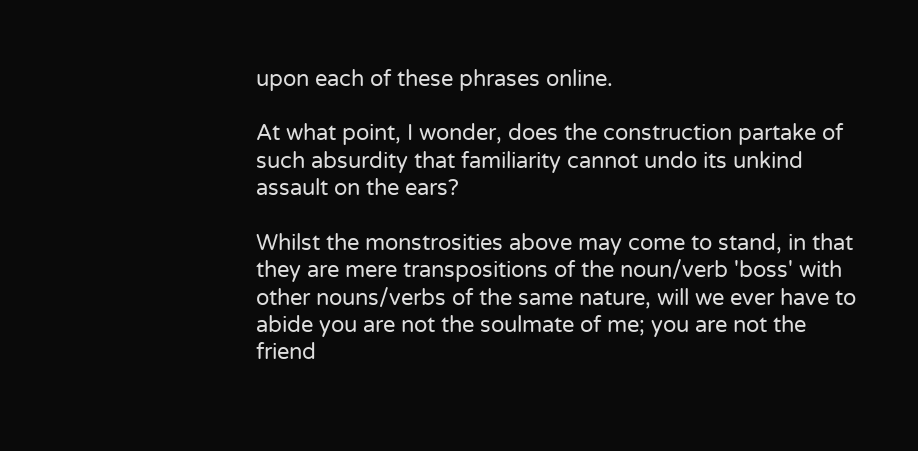upon each of these phrases online.

At what point, I wonder, does the construction partake of such absurdity that familiarity cannot undo its unkind assault on the ears?

Whilst the monstrosities above may come to stand, in that they are mere transpositions of the noun/verb 'boss' with other nouns/verbs of the same nature, will we ever have to abide you are not the soulmate of me; you are not the friend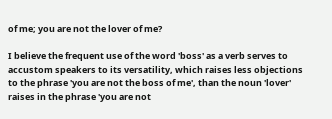of me; you are not the lover of me?

I believe the frequent use of the word 'boss' as a verb serves to accustom speakers to its versatility, which raises less objections to the phrase 'you are not the boss of me', than the noun 'lover' raises in the phrase 'you are not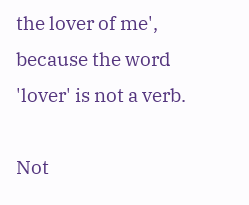the lover of me', because the word 'lover' is not a verb.

Not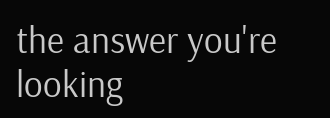the answer you're looking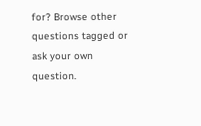for? Browse other questions tagged or ask your own question.